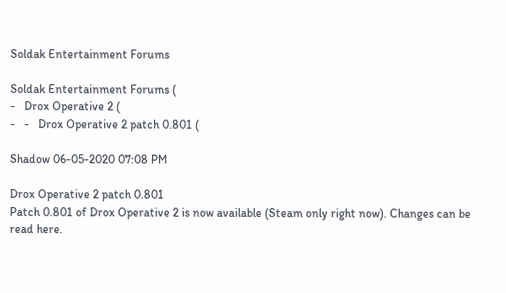Soldak Entertainment Forums

Soldak Entertainment Forums (
-   Drox Operative 2 (
-   -   Drox Operative 2 patch 0.801 (

Shadow 06-05-2020 07:08 PM

Drox Operative 2 patch 0.801
Patch 0.801 of Drox Operative 2 is now available (Steam only right now). Changes can be read here.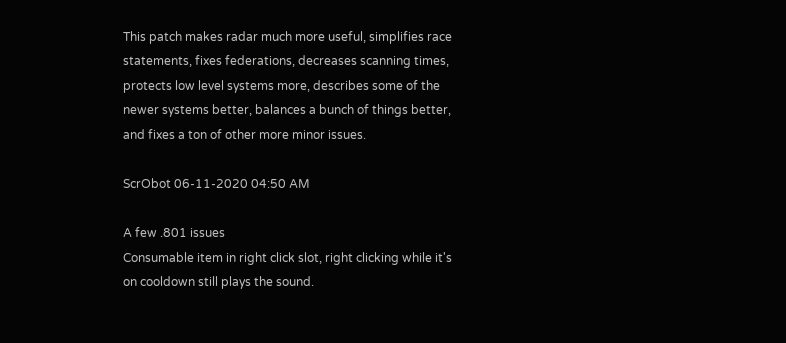This patch makes radar much more useful, simplifies race statements, fixes federations, decreases scanning times, protects low level systems more, describes some of the newer systems better, balances a bunch of things better, and fixes a ton of other more minor issues.

ScrObot 06-11-2020 04:50 AM

A few .801 issues
Consumable item in right click slot, right clicking while it's on cooldown still plays the sound.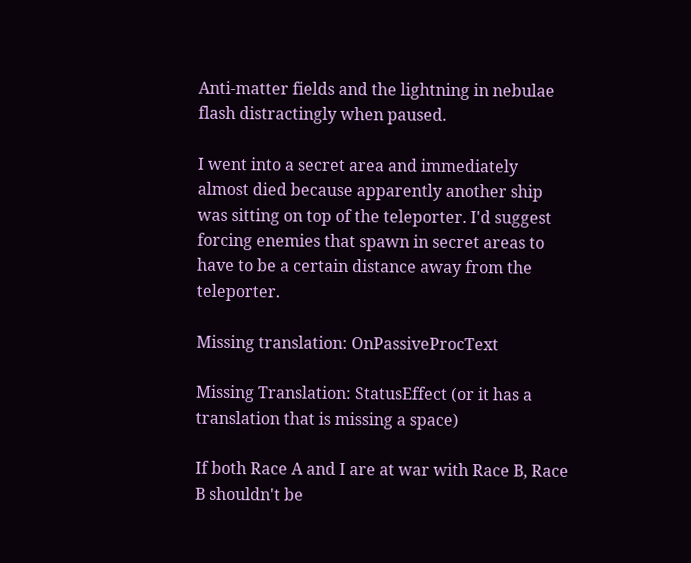Anti-matter fields and the lightning in nebulae flash distractingly when paused.

I went into a secret area and immediately almost died because apparently another ship was sitting on top of the teleporter. I'd suggest forcing enemies that spawn in secret areas to have to be a certain distance away from the teleporter.

Missing translation: OnPassiveProcText

Missing Translation: StatusEffect (or it has a translation that is missing a space)

If both Race A and I are at war with Race B, Race B shouldn't be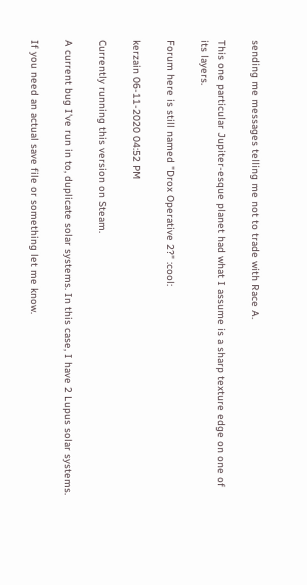sending me messages telling me not to trade with Race A.

This one particular Jupiter-esque planet had what I assume is a sharp texture edge on one of its layers.

Forum here is still named "Drox Operative 2?" :cool:

kerzain 06-11-2020 04:52 PM

Currently running this version on Steam.

A current bug I've run in to, duplicate solar systems. In this case, I have 2 Lupus solar systems.

If you need an actual save file or something let me know.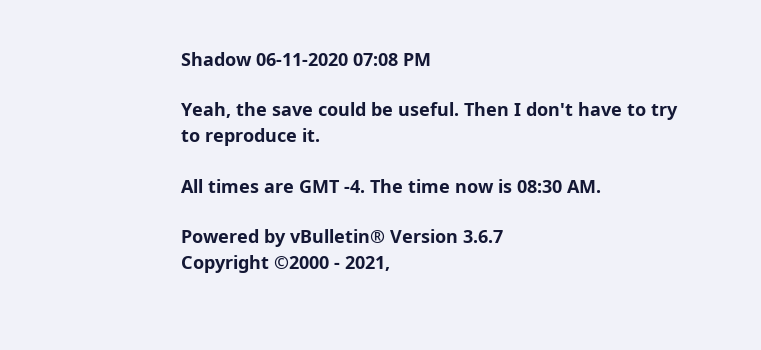Shadow 06-11-2020 07:08 PM

Yeah, the save could be useful. Then I don't have to try to reproduce it.

All times are GMT -4. The time now is 08:30 AM.

Powered by vBulletin® Version 3.6.7
Copyright ©2000 - 2021,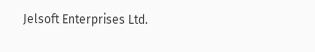Jelsoft Enterprises Ltd.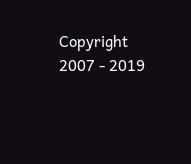Copyright 2007 - 2019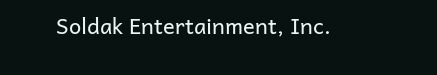Soldak Entertainment, Inc.